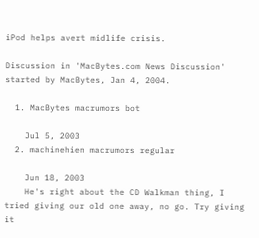iPod helps avert midlife crisis.

Discussion in 'MacBytes.com News Discussion' started by MacBytes, Jan 4, 2004.

  1. MacBytes macrumors bot

    Jul 5, 2003
  2. machinehien macrumors regular

    Jun 18, 2003
    He's right about the CD Walkman thing, I tried giving our old one away, no go. Try giving it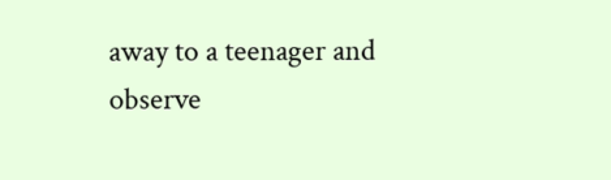away to a teenager and observe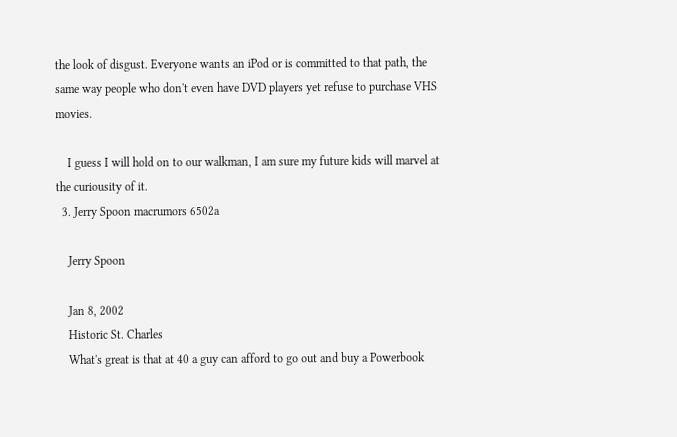the look of disgust. Everyone wants an iPod or is committed to that path, the same way people who don't even have DVD players yet refuse to purchase VHS movies.

    I guess I will hold on to our walkman, I am sure my future kids will marvel at the curiousity of it.
  3. Jerry Spoon macrumors 6502a

    Jerry Spoon

    Jan 8, 2002
    Historic St. Charles
    What's great is that at 40 a guy can afford to go out and buy a Powerbook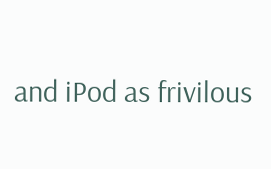and iPod as frivilous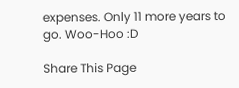expenses. Only 11 more years to go. Woo-Hoo :D

Share This Page